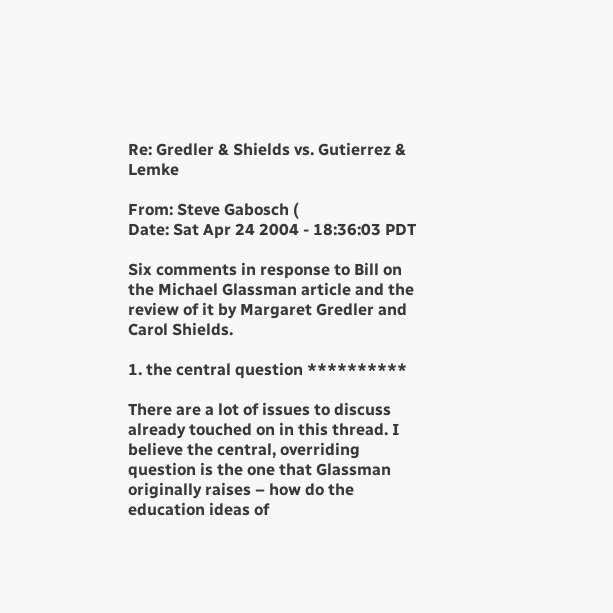Re: Gredler & Shields vs. Gutierrez & Lemke

From: Steve Gabosch (
Date: Sat Apr 24 2004 - 18:36:03 PDT

Six comments in response to Bill on the Michael Glassman article and the
review of it by Margaret Gredler and Carol Shields.

1. the central question **********

There are a lot of issues to discuss already touched on in this thread. I
believe the central, overriding question is the one that Glassman
originally raises – how do the education ideas of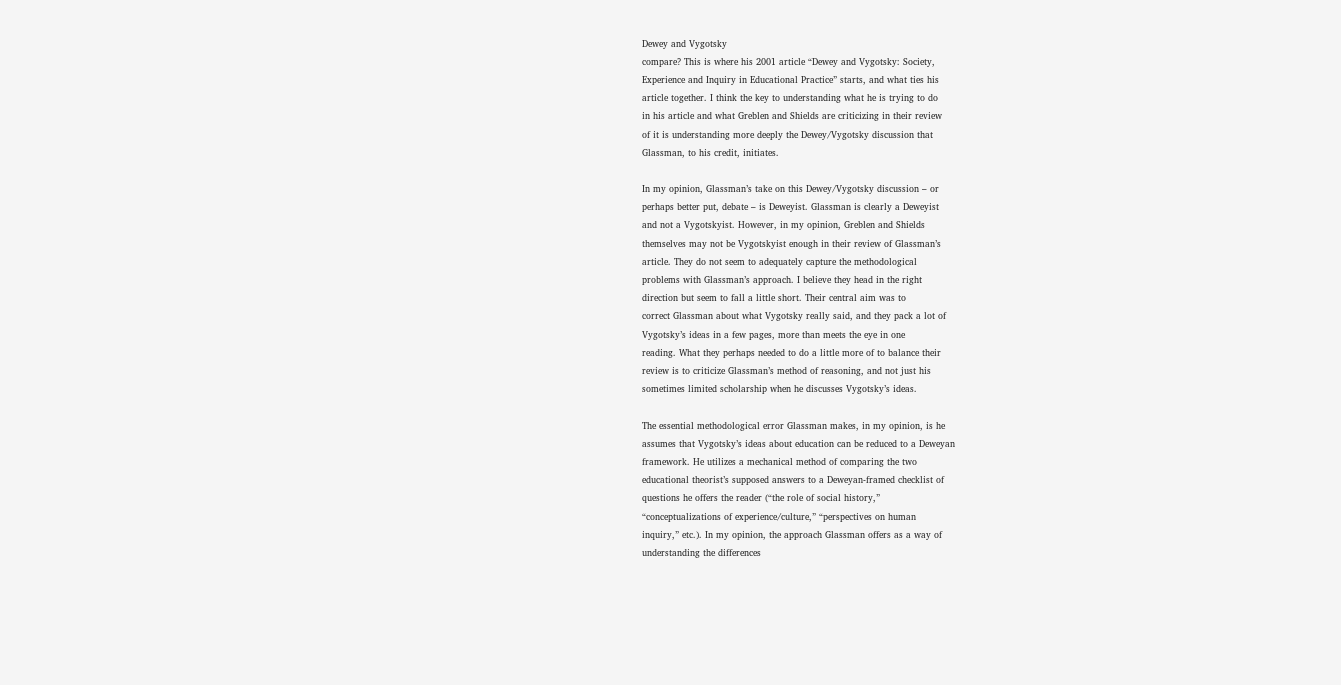Dewey and Vygotsky
compare? This is where his 2001 article “Dewey and Vygotsky: Society,
Experience and Inquiry in Educational Practice” starts, and what ties his
article together. I think the key to understanding what he is trying to do
in his article and what Greblen and Shields are criticizing in their review
of it is understanding more deeply the Dewey/Vygotsky discussion that
Glassman, to his credit, initiates.

In my opinion, Glassman’s take on this Dewey/Vygotsky discussion – or
perhaps better put, debate – is Deweyist. Glassman is clearly a Deweyist
and not a Vygotskyist. However, in my opinion, Greblen and Shields
themselves may not be Vygotskyist enough in their review of Glassman’s
article. They do not seem to adequately capture the methodological
problems with Glassman’s approach. I believe they head in the right
direction but seem to fall a little short. Their central aim was to
correct Glassman about what Vygotsky really said, and they pack a lot of
Vygotsky’s ideas in a few pages, more than meets the eye in one
reading. What they perhaps needed to do a little more of to balance their
review is to criticize Glassman’s method of reasoning, and not just his
sometimes limited scholarship when he discusses Vygotsky’s ideas.

The essential methodological error Glassman makes, in my opinion, is he
assumes that Vygotsky’s ideas about education can be reduced to a Deweyan
framework. He utilizes a mechanical method of comparing the two
educational theorist’s supposed answers to a Deweyan-framed checklist of
questions he offers the reader (“the role of social history,”
“conceptualizations of experience/culture,” “perspectives on human
inquiry,” etc.). In my opinion, the approach Glassman offers as a way of
understanding the differences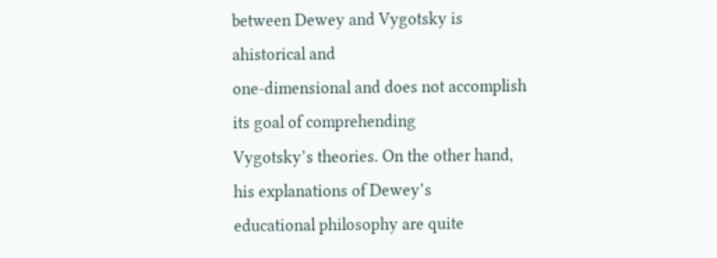between Dewey and Vygotsky is ahistorical and
one-dimensional and does not accomplish its goal of comprehending
Vygotsky’s theories. On the other hand, his explanations of Dewey’s
educational philosophy are quite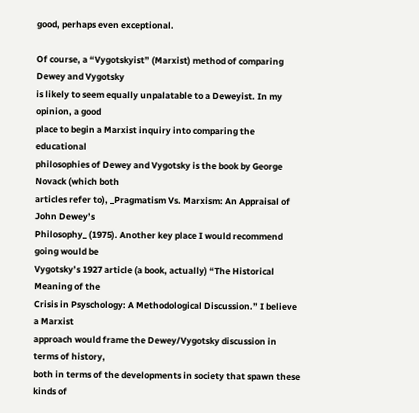good, perhaps even exceptional.

Of course, a “Vygotskyist” (Marxist) method of comparing Dewey and Vygotsky
is likely to seem equally unpalatable to a Deweyist. In my opinion, a good
place to begin a Marxist inquiry into comparing the educational
philosophies of Dewey and Vygotsky is the book by George Novack (which both
articles refer to), _Pragmatism Vs. Marxism: An Appraisal of John Dewey’s
Philosophy_ (1975). Another key place I would recommend going would be
Vygotsky’s 1927 article (a book, actually) “The Historical Meaning of the
Crisis in Psyschology: A Methodological Discussion.” I believe a Marxist
approach would frame the Dewey/Vygotsky discussion in terms of history,
both in terms of the developments in society that spawn these kinds of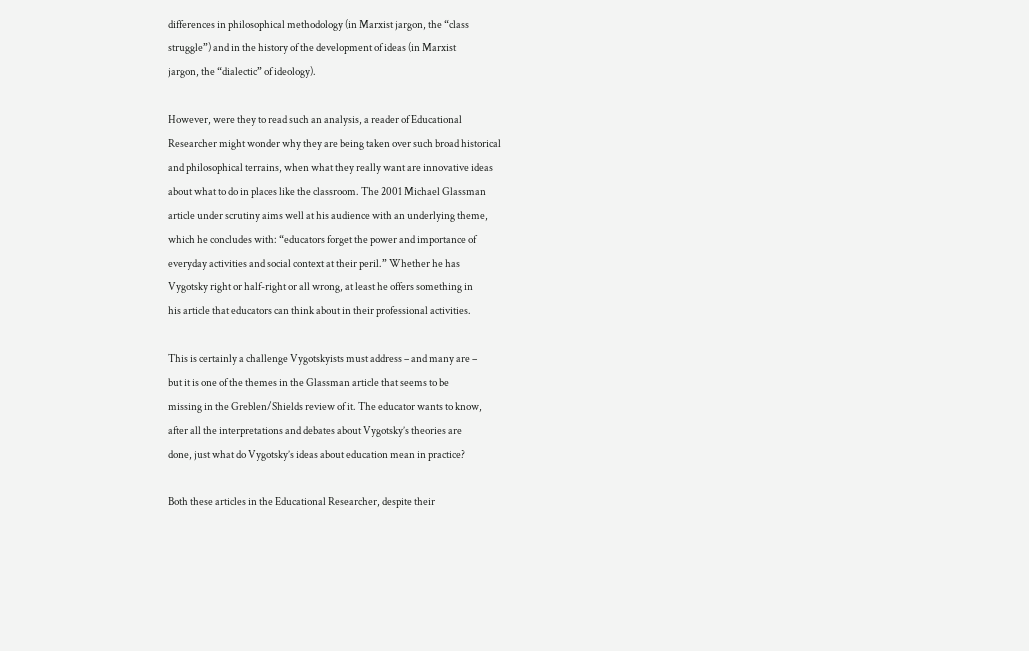differences in philosophical methodology (in Marxist jargon, the “class
struggle”) and in the history of the development of ideas (in Marxist
jargon, the “dialectic” of ideology).

However, were they to read such an analysis, a reader of Educational
Researcher might wonder why they are being taken over such broad historical
and philosophical terrains, when what they really want are innovative ideas
about what to do in places like the classroom. The 2001 Michael Glassman
article under scrutiny aims well at his audience with an underlying theme,
which he concludes with: “educators forget the power and importance of
everyday activities and social context at their peril.” Whether he has
Vygotsky right or half-right or all wrong, at least he offers something in
his article that educators can think about in their professional activities.

This is certainly a challenge Vygotskyists must address – and many are –
but it is one of the themes in the Glassman article that seems to be
missing in the Greblen/Shields review of it. The educator wants to know,
after all the interpretations and debates about Vygotsky’s theories are
done, just what do Vygotsky’s ideas about education mean in practice?

Both these articles in the Educational Researcher, despite their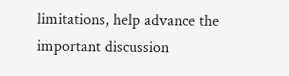limitations, help advance the important discussion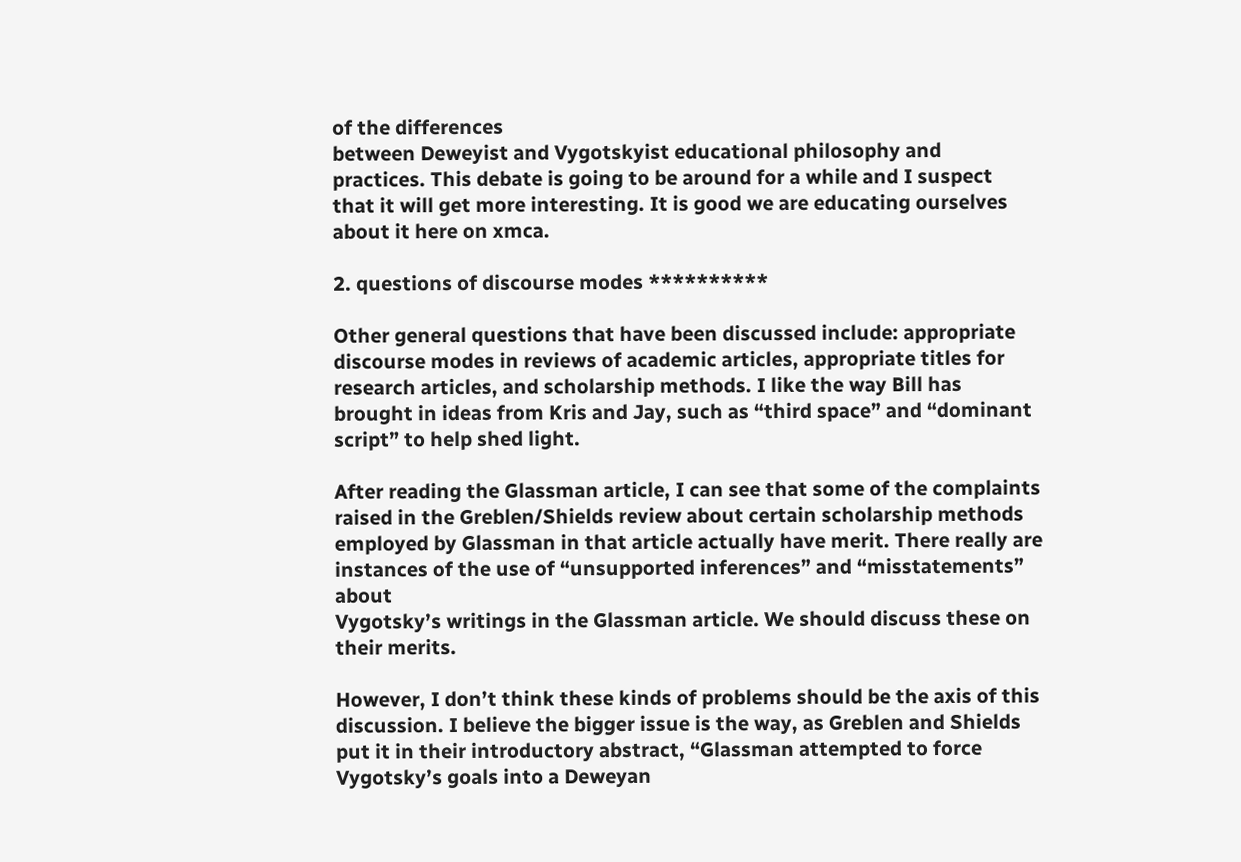of the differences
between Deweyist and Vygotskyist educational philosophy and
practices. This debate is going to be around for a while and I suspect
that it will get more interesting. It is good we are educating ourselves
about it here on xmca.

2. questions of discourse modes **********

Other general questions that have been discussed include: appropriate
discourse modes in reviews of academic articles, appropriate titles for
research articles, and scholarship methods. I like the way Bill has
brought in ideas from Kris and Jay, such as “third space” and “dominant
script” to help shed light.

After reading the Glassman article, I can see that some of the complaints
raised in the Greblen/Shields review about certain scholarship methods
employed by Glassman in that article actually have merit. There really are
instances of the use of “unsupported inferences” and “misstatements” about
Vygotsky’s writings in the Glassman article. We should discuss these on
their merits.

However, I don’t think these kinds of problems should be the axis of this
discussion. I believe the bigger issue is the way, as Greblen and Shields
put it in their introductory abstract, “Glassman attempted to force
Vygotsky’s goals into a Deweyan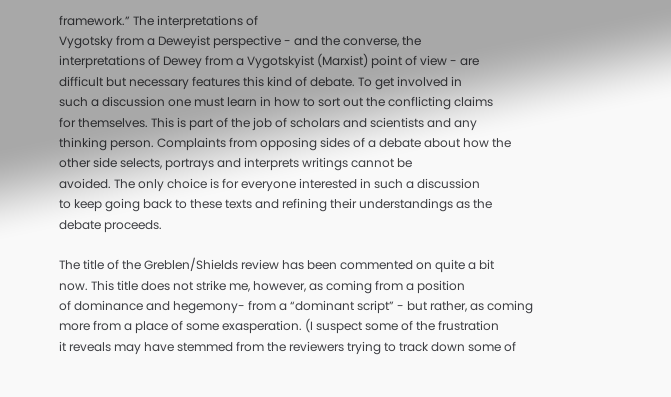framework.” The interpretations of
Vygotsky from a Deweyist perspective - and the converse, the
interpretations of Dewey from a Vygotskyist (Marxist) point of view - are
difficult but necessary features this kind of debate. To get involved in
such a discussion one must learn in how to sort out the conflicting claims
for themselves. This is part of the job of scholars and scientists and any
thinking person. Complaints from opposing sides of a debate about how the
other side selects, portrays and interprets writings cannot be
avoided. The only choice is for everyone interested in such a discussion
to keep going back to these texts and refining their understandings as the
debate proceeds.

The title of the Greblen/Shields review has been commented on quite a bit
now. This title does not strike me, however, as coming from a position
of dominance and hegemony- from a “dominant script” - but rather, as coming
more from a place of some exasperation. (I suspect some of the frustration
it reveals may have stemmed from the reviewers trying to track down some of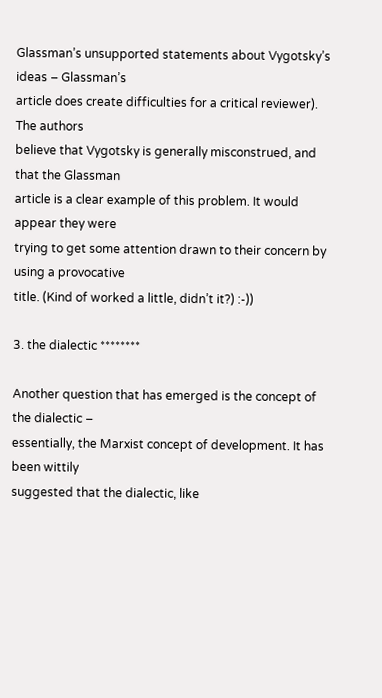Glassman’s unsupported statements about Vygotsky’s ideas – Glassman’s
article does create difficulties for a critical reviewer). The authors
believe that Vygotsky is generally misconstrued, and that the Glassman
article is a clear example of this problem. It would appear they were
trying to get some attention drawn to their concern by using a provocative
title. (Kind of worked a little, didn’t it?) :-))

3. the dialectic ********

Another question that has emerged is the concept of the dialectic –
essentially, the Marxist concept of development. It has been wittily
suggested that the dialectic, like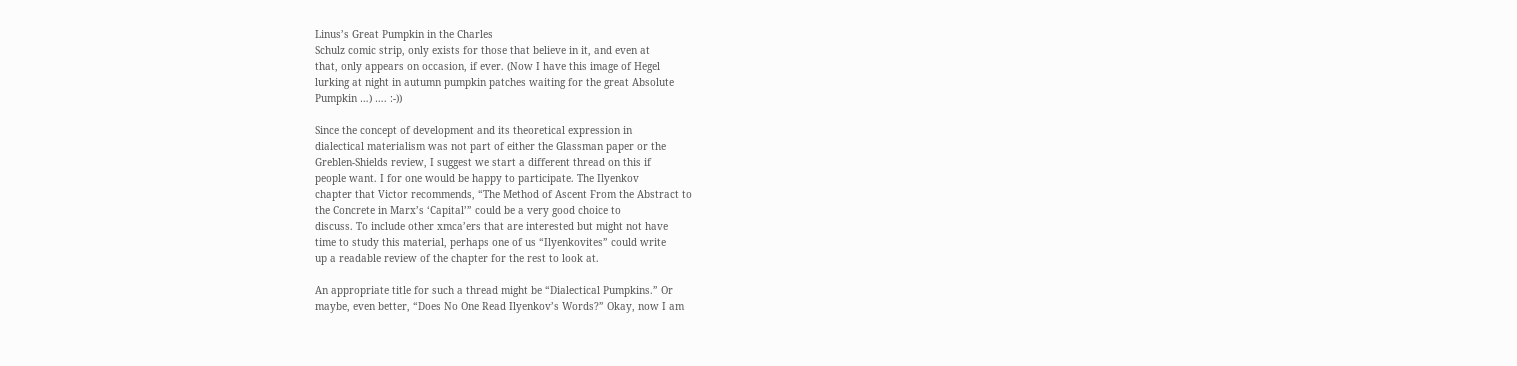Linus’s Great Pumpkin in the Charles
Schulz comic strip, only exists for those that believe in it, and even at
that, only appears on occasion, if ever. (Now I have this image of Hegel
lurking at night in autumn pumpkin patches waiting for the great Absolute
Pumpkin …) …. :-))

Since the concept of development and its theoretical expression in
dialectical materialism was not part of either the Glassman paper or the
Greblen-Shields review, I suggest we start a different thread on this if
people want. I for one would be happy to participate. The Ilyenkov
chapter that Victor recommends, “The Method of Ascent From the Abstract to
the Concrete in Marx’s ‘Capital’” could be a very good choice to
discuss. To include other xmca’ers that are interested but might not have
time to study this material, perhaps one of us “Ilyenkovites” could write
up a readable review of the chapter for the rest to look at.

An appropriate title for such a thread might be “Dialectical Pumpkins.” Or
maybe, even better, “Does No One Read Ilyenkov’s Words?” Okay, now I am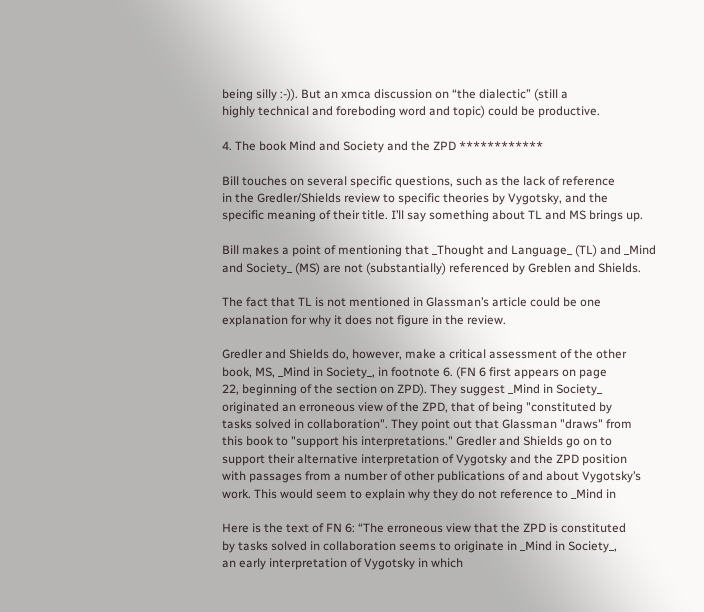being silly :-)). But an xmca discussion on “the dialectic” (still a
highly technical and foreboding word and topic) could be productive.

4. The book Mind and Society and the ZPD ************

Bill touches on several specific questions, such as the lack of reference
in the Gredler/Shields review to specific theories by Vygotsky, and the
specific meaning of their title. I’ll say something about TL and MS brings up.

Bill makes a point of mentioning that _Thought and Language_ (TL) and _Mind
and Society_ (MS) are not (substantially) referenced by Greblen and Shields.

The fact that TL is not mentioned in Glassman’s article could be one
explanation for why it does not figure in the review.

Gredler and Shields do, however, make a critical assessment of the other
book, MS, _Mind in Society_, in footnote 6. (FN 6 first appears on page
22, beginning of the section on ZPD). They suggest _Mind in Society_
originated an erroneous view of the ZPD, that of being "constituted by
tasks solved in collaboration". They point out that Glassman "draws" from
this book to "support his interpretations." Gredler and Shields go on to
support their alternative interpretation of Vygotsky and the ZPD position
with passages from a number of other publications of and about Vygotsky’s
work. This would seem to explain why they do not reference to _Mind in

Here is the text of FN 6: “The erroneous view that the ZPD is constituted
by tasks solved in collaboration seems to originate in _Mind in Society_,
an early interpretation of Vygotsky in which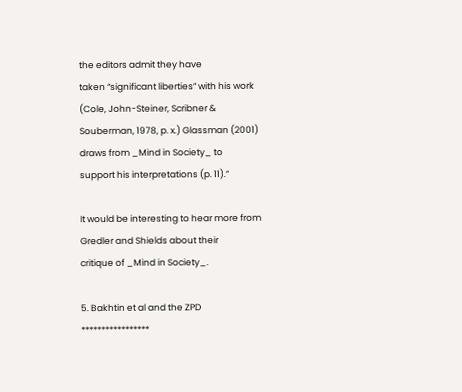the editors admit they have
taken “significant liberties” with his work (Cole, John-Steiner, Scribner &
Souberman, 1978, p. x.) Glassman (2001) draws from _Mind in Society_ to
support his interpretations (p. 11).”

It would be interesting to hear more from Gredler and Shields about their
critique of _Mind in Society_.

5. Bakhtin et al and the ZPD *****************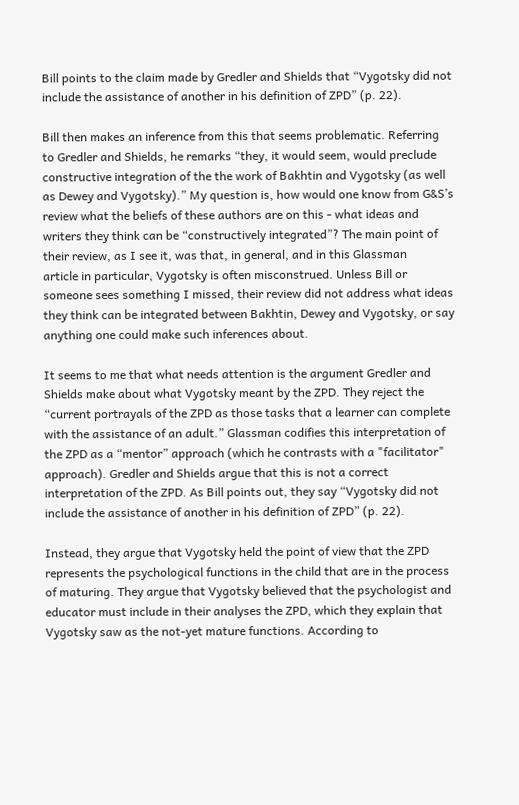Bill points to the claim made by Gredler and Shields that “Vygotsky did not
include the assistance of another in his definition of ZPD” (p. 22).

Bill then makes an inference from this that seems problematic. Referring
to Gredler and Shields, he remarks “they, it would seem, would preclude
constructive integration of the the work of Bakhtin and Vygotsky (as well
as Dewey and Vygotsky).” My question is, how would one know from G&S’s
review what the beliefs of these authors are on this - what ideas and
writers they think can be “constructively integrated”? The main point of
their review, as I see it, was that, in general, and in this Glassman
article in particular, Vygotsky is often misconstrued. Unless Bill or
someone sees something I missed, their review did not address what ideas
they think can be integrated between Bakhtin, Dewey and Vygotsky, or say
anything one could make such inferences about.

It seems to me that what needs attention is the argument Gredler and
Shields make about what Vygotsky meant by the ZPD. They reject the
“current portrayals of the ZPD as those tasks that a learner can complete
with the assistance of an adult.” Glassman codifies this interpretation of
the ZPD as a “mentor” approach (which he contrasts with a "facilitator"
approach). Gredler and Shields argue that this is not a correct
interpretation of the ZPD. As Bill points out, they say “Vygotsky did not
include the assistance of another in his definition of ZPD” (p. 22).

Instead, they argue that Vygotsky held the point of view that the ZPD
represents the psychological functions in the child that are in the process
of maturing. They argue that Vygotsky believed that the psychologist and
educator must include in their analyses the ZPD, which they explain that
Vygotsky saw as the not-yet mature functions. According to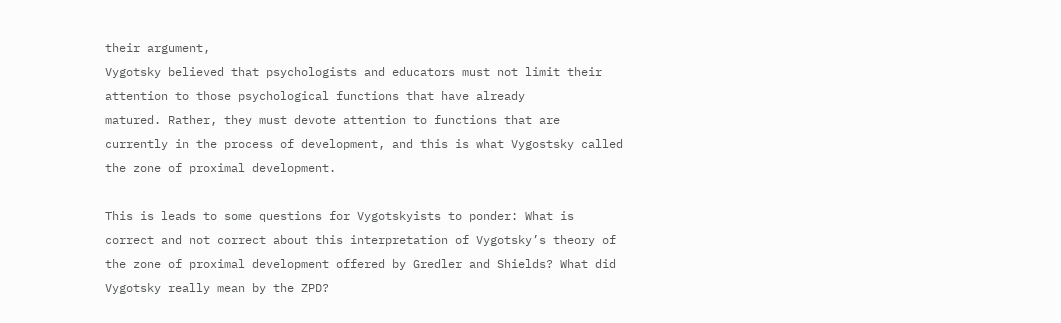their argument,
Vygotsky believed that psychologists and educators must not limit their
attention to those psychological functions that have already
matured. Rather, they must devote attention to functions that are
currently in the process of development, and this is what Vygostsky called
the zone of proximal development.

This is leads to some questions for Vygotskyists to ponder: What is
correct and not correct about this interpretation of Vygotsky’s theory of
the zone of proximal development offered by Gredler and Shields? What did
Vygotsky really mean by the ZPD?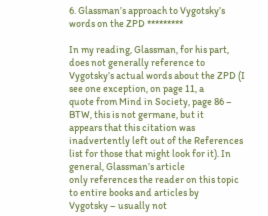6. Glassman’s approach to Vygotsky’s words on the ZPD *********

In my reading, Glassman, for his part, does not generally reference to
Vygotsky’s actual words about the ZPD (I see one exception, on page 11, a
quote from Mind in Society, page 86 – BTW, this is not germane, but it
appears that this citation was inadvertently left out of the References
list for those that might look for it). In general, Glassman’s article
only references the reader on this topic to entire books and articles by
Vygotsky – usually not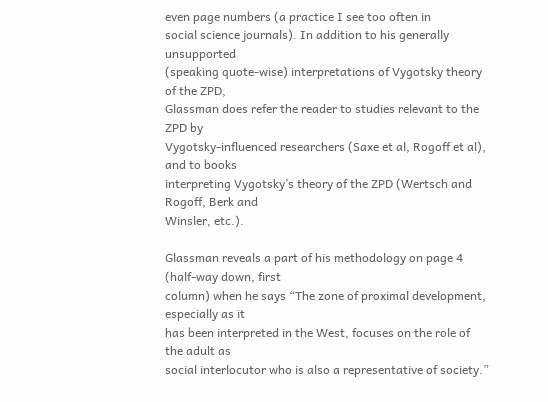even page numbers (a practice I see too often in
social science journals). In addition to his generally unsupported
(speaking quote-wise) interpretations of Vygotsky theory of the ZPD,
Glassman does refer the reader to studies relevant to the ZPD by
Vygotsky-influenced researchers (Saxe et al, Rogoff et al), and to books
interpreting Vygotsky’s theory of the ZPD (Wertsch and Rogoff, Berk and
Winsler, etc.).

Glassman reveals a part of his methodology on page 4 (half-way down, first
column) when he says “The zone of proximal development, especially as it
has been interpreted in the West, focuses on the role of the adult as
social interlocutor who is also a representative of society.”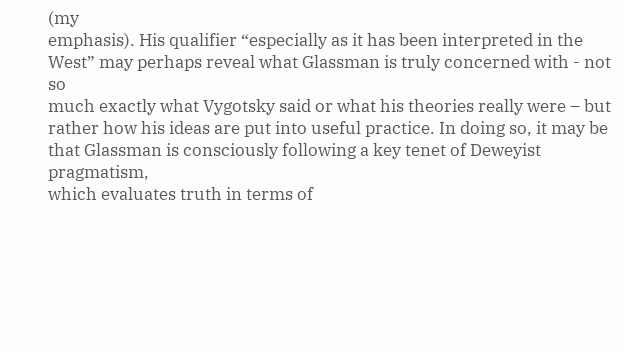(my
emphasis). His qualifier “especially as it has been interpreted in the
West” may perhaps reveal what Glassman is truly concerned with - not so
much exactly what Vygotsky said or what his theories really were – but
rather how his ideas are put into useful practice. In doing so, it may be
that Glassman is consciously following a key tenet of Deweyist pragmatism,
which evaluates truth in terms of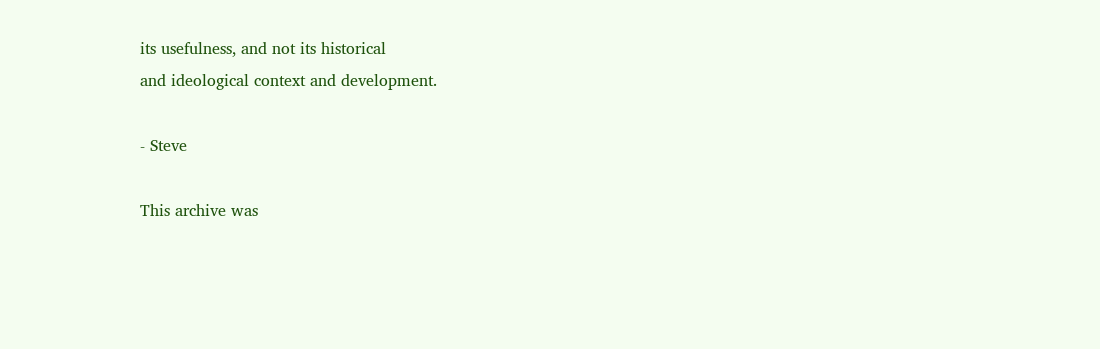its usefulness, and not its historical
and ideological context and development.

- Steve

This archive was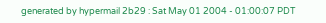generated by hypermail 2b29 : Sat May 01 2004 - 01:00:07 PDT